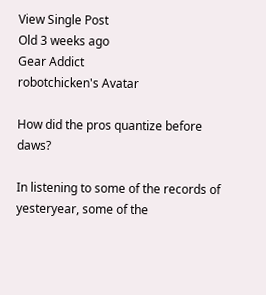View Single Post
Old 3 weeks ago
Gear Addict
robotchicken's Avatar

How did the pros quantize before daws?

In listening to some of the records of yesteryear, some of the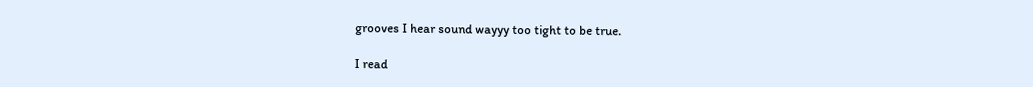grooves I hear sound wayyy too tight to be true.

I read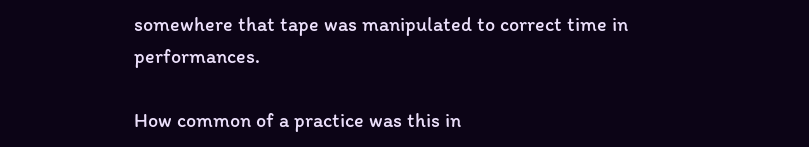somewhere that tape was manipulated to correct time in performances.

How common of a practice was this in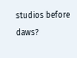studios before daws?